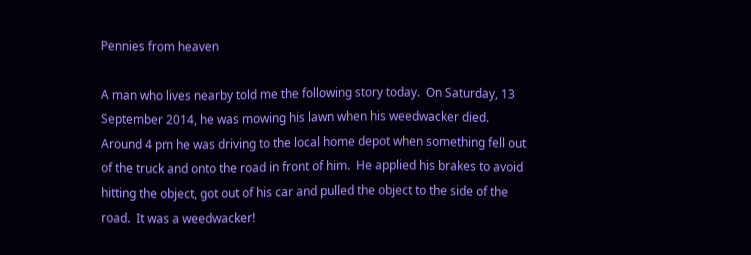Pennies from heaven

A man who lives nearby told me the following story today.  On Saturday, 13 September 2014, he was mowing his lawn when his weedwacker died.  Around 4 pm he was driving to the local home depot when something fell out of the truck and onto the road in front of him.  He applied his brakes to avoid hitting the object, got out of his car and pulled the object to the side of the road.  It was a weedwacker!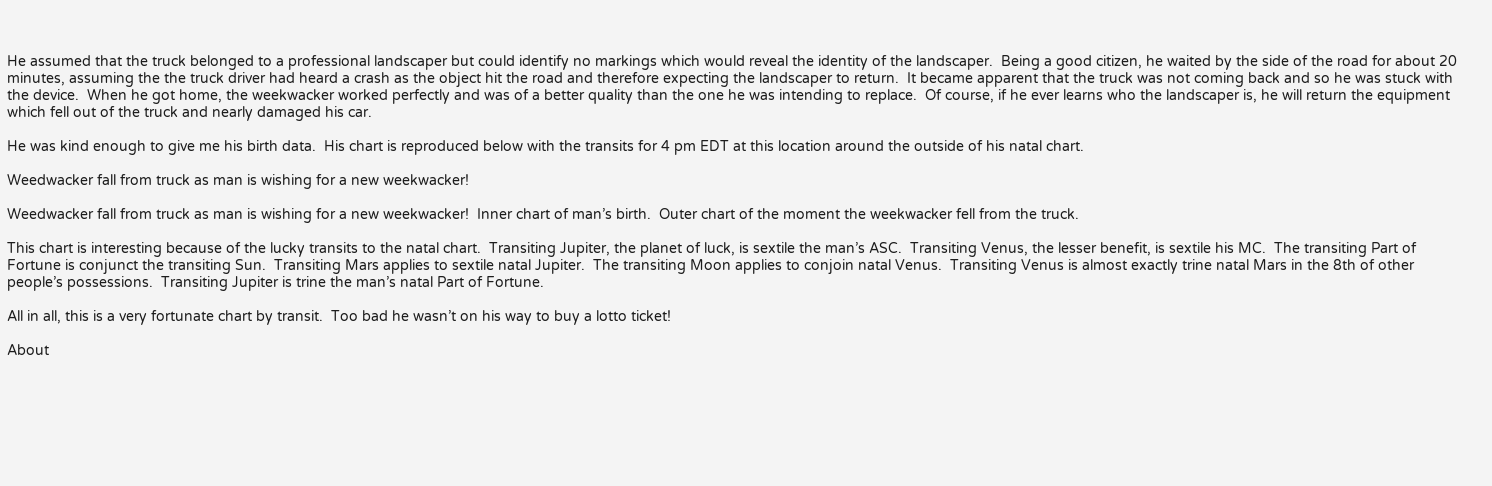He assumed that the truck belonged to a professional landscaper but could identify no markings which would reveal the identity of the landscaper.  Being a good citizen, he waited by the side of the road for about 20 minutes, assuming the the truck driver had heard a crash as the object hit the road and therefore expecting the landscaper to return.  It became apparent that the truck was not coming back and so he was stuck with the device.  When he got home, the weekwacker worked perfectly and was of a better quality than the one he was intending to replace.  Of course, if he ever learns who the landscaper is, he will return the equipment which fell out of the truck and nearly damaged his car.

He was kind enough to give me his birth data.  His chart is reproduced below with the transits for 4 pm EDT at this location around the outside of his natal chart.

Weedwacker fall from truck as man is wishing for a new weekwacker!

Weedwacker fall from truck as man is wishing for a new weekwacker!  Inner chart of man’s birth.  Outer chart of the moment the weekwacker fell from the truck.

This chart is interesting because of the lucky transits to the natal chart.  Transiting Jupiter, the planet of luck, is sextile the man’s ASC.  Transiting Venus, the lesser benefit, is sextile his MC.  The transiting Part of Fortune is conjunct the transiting Sun.  Transiting Mars applies to sextile natal Jupiter.  The transiting Moon applies to conjoin natal Venus.  Transiting Venus is almost exactly trine natal Mars in the 8th of other people’s possessions.  Transiting Jupiter is trine the man’s natal Part of Fortune.

All in all, this is a very fortunate chart by transit.  Too bad he wasn’t on his way to buy a lotto ticket!

About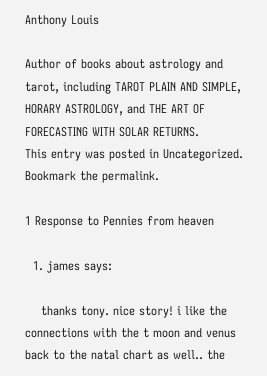Anthony Louis

Author of books about astrology and tarot, including TAROT PLAIN AND SIMPLE, HORARY ASTROLOGY, and THE ART OF FORECASTING WITH SOLAR RETURNS.
This entry was posted in Uncategorized. Bookmark the permalink.

1 Response to Pennies from heaven

  1. james says:

    thanks tony. nice story! i like the connections with the t moon and venus back to the natal chart as well.. the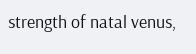strength of natal venus,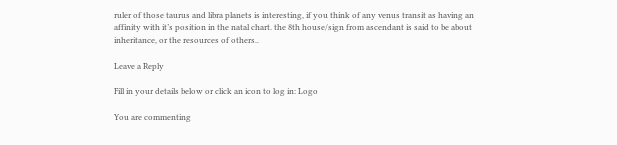ruler of those taurus and libra planets is interesting, if you think of any venus transit as having an affinity with it’s position in the natal chart. the 8th house/sign from ascendant is said to be about inheritance, or the resources of others..

Leave a Reply

Fill in your details below or click an icon to log in: Logo

You are commenting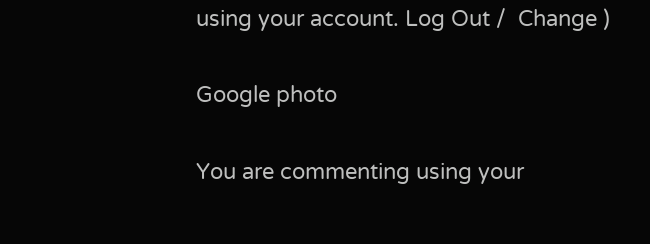using your account. Log Out /  Change )

Google photo

You are commenting using your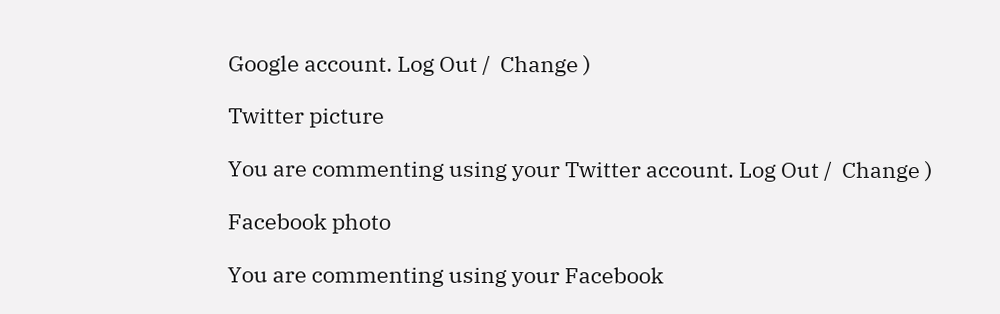Google account. Log Out /  Change )

Twitter picture

You are commenting using your Twitter account. Log Out /  Change )

Facebook photo

You are commenting using your Facebook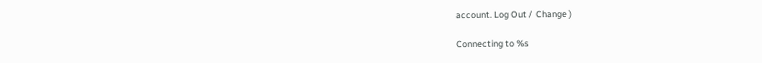account. Log Out /  Change )

Connecting to %s